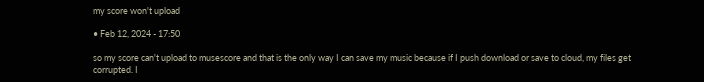my score won't upload

• Feb 12, 2024 - 17:50

so my score can't upload to musescore and that is the only way I can save my music because if I push download or save to cloud, my files get corrupted. I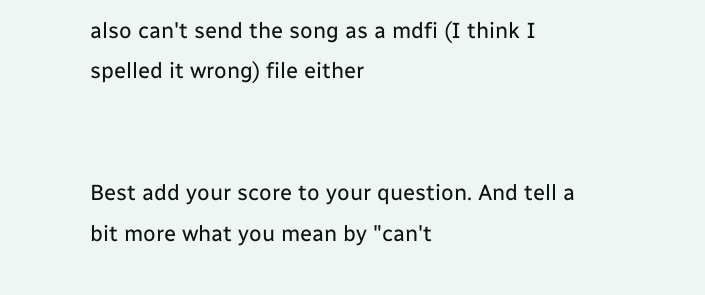also can't send the song as a mdfi (I think I spelled it wrong) file either


Best add your score to your question. And tell a bit more what you mean by "can't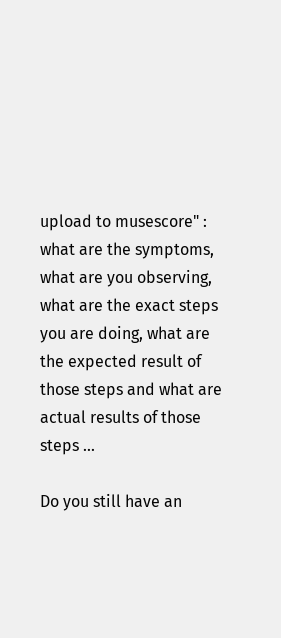upload to musescore" : what are the symptoms, what are you observing, what are the exact steps you are doing, what are the expected result of those steps and what are actual results of those steps ...

Do you still have an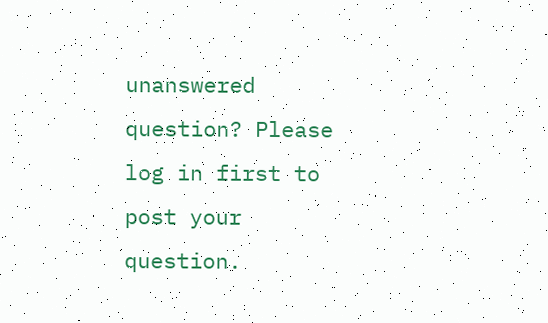unanswered question? Please log in first to post your question.